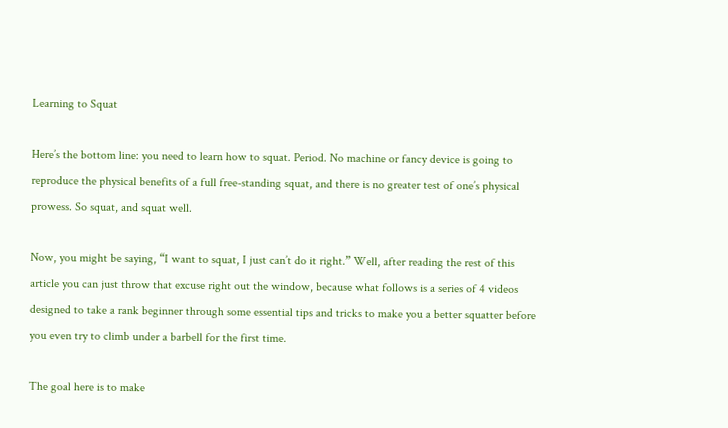Learning to Squat

Here’s the bottom line: you need to learn how to squat. Period. No machine or fancy device is going to reproduce the physical benefits of a full free-standing squat, and there is no greater test of one’s physical prowess. So squat, and squat well.

Now, you might be saying, “I want to squat, I just can’t do it right.” Well, after reading the rest of this article you can just throw that excuse right out the window, because what follows is a series of 4 videos designed to take a rank beginner through some essential tips and tricks to make you a better squatter before you even try to climb under a barbell for the first time.

The goal here is to make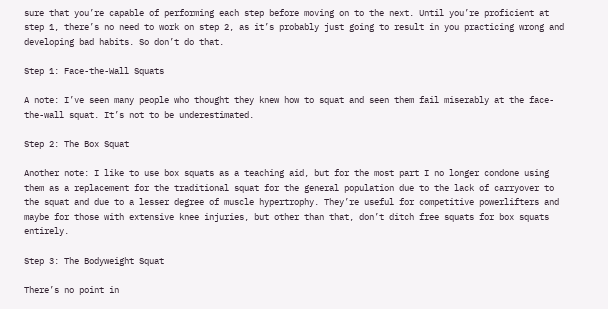sure that you’re capable of performing each step before moving on to the next. Until you’re proficient at step 1, there’s no need to work on step 2, as it’s probably just going to result in you practicing wrong and developing bad habits. So don’t do that.

Step 1: Face-the-Wall Squats

A note: I’ve seen many people who thought they knew how to squat and seen them fail miserably at the face-the-wall squat. It’s not to be underestimated.

Step 2: The Box Squat

Another note: I like to use box squats as a teaching aid, but for the most part I no longer condone using them as a replacement for the traditional squat for the general population due to the lack of carryover to the squat and due to a lesser degree of muscle hypertrophy. They’re useful for competitive powerlifters and maybe for those with extensive knee injuries, but other than that, don’t ditch free squats for box squats entirely.

Step 3: The Bodyweight Squat

There’s no point in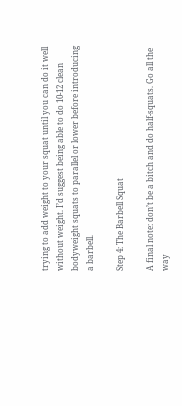trying to add weight to your squat until you can do it well without weight. I’d suggest being able to do 10-12 clean bodyweight squats to parallel or lower before introducing a barbell.

Step 4: The Barbell Squat

A final note: don’t be a bitch and do half-squats. Go all the way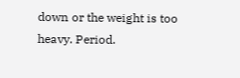down or the weight is too heavy. Period.